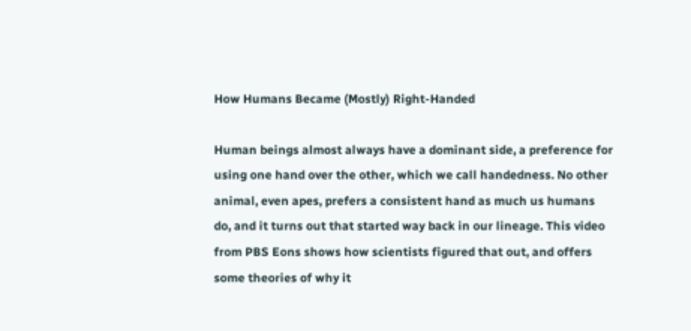How Humans Became (Mostly) Right-Handed

Human beings almost always have a dominant side, a preference for using one hand over the other, which we call handedness. No other animal, even apes, prefers a consistent hand as much us humans do, and it turns out that started way back in our lineage. This video from PBS Eons shows how scientists figured that out, and offers some theories of why it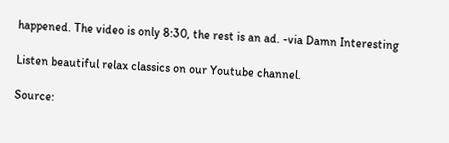happened. The video is only 8:30, the rest is an ad. -via Damn Interesting

Listen beautiful relax classics on our Youtube channel.

Source: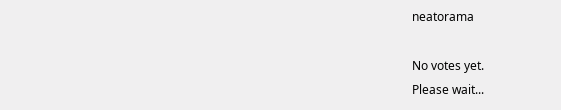neatorama

No votes yet.
Please wait...